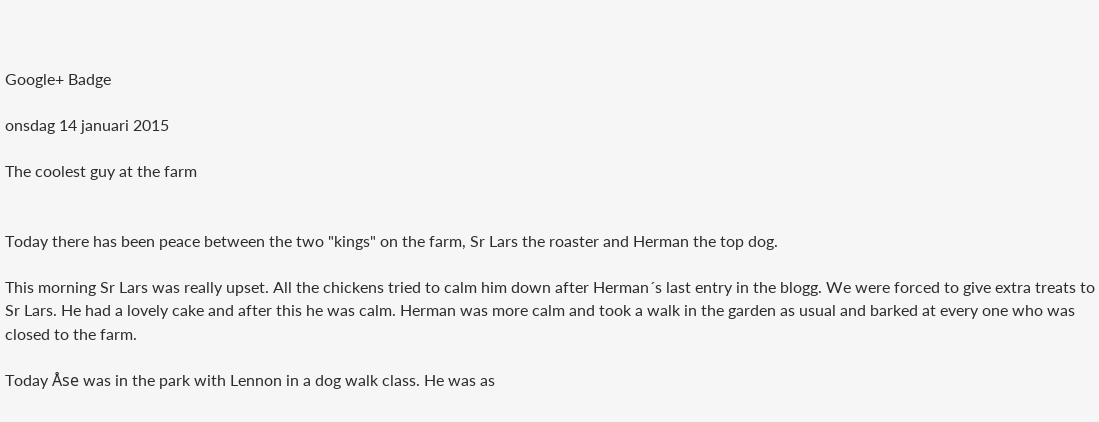Google+ Badge

onsdag 14 januari 2015

The coolest guy at the farm


Today there has been peace between the two "kings" on the farm, Sr Lars the roaster and Herman the top dog.

This morning Sr Lars was really upset. All the chickens tried to calm him down after Herman´s last entry in the blogg. We were forced to give extra treats to Sr Lars. He had a lovely cake and after this he was calm. Herman was more calm and took a walk in the garden as usual and barked at every one who was closed to the farm.

Today Åse was in the park with Lennon in a dog walk class. He was as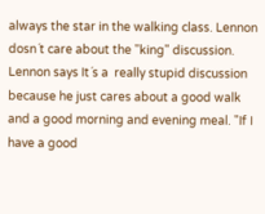always the star in the walking class. Lennon dosn´t care about the "king" discussion.  Lennon says It´s a  really stupid discussion because he just cares about a good walk and a good morning and evening meal. "If I  have a good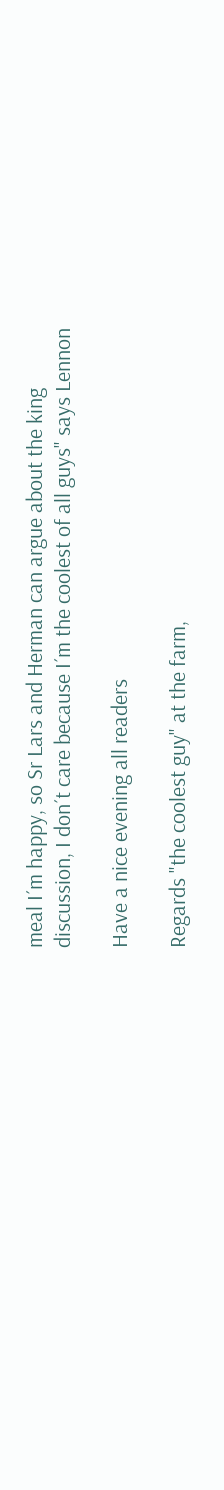meal I´m happy, so Sr Lars and Herman can argue about the king discussion, I don´t care because I´m the coolest of all guys" says Lennon

Have a nice evening all readers

Regards "the coolest guy" at the farm,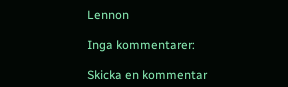Lennon

Inga kommentarer:

Skicka en kommentar